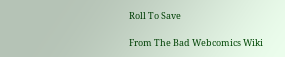Roll To Save

From The Bad Webcomics Wiki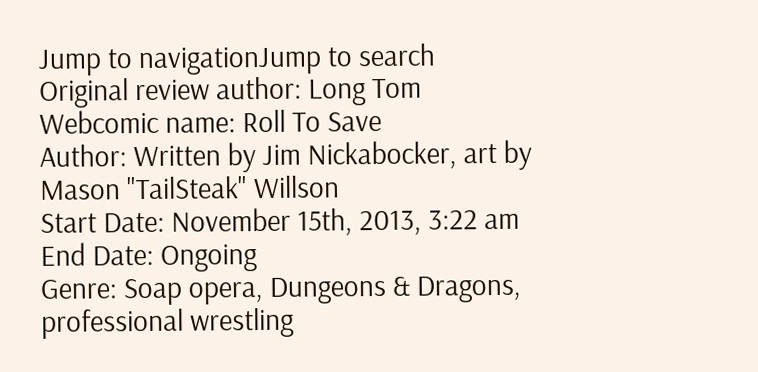Jump to navigationJump to search
Original review author: Long Tom
Webcomic name: Roll To Save
Author: Written by Jim Nickabocker, art by Mason "TailSteak" Willson
Start Date: November 15th, 2013, 3:22 am
End Date: Ongoing
Genre: Soap opera, Dungeons & Dragons, professional wrestling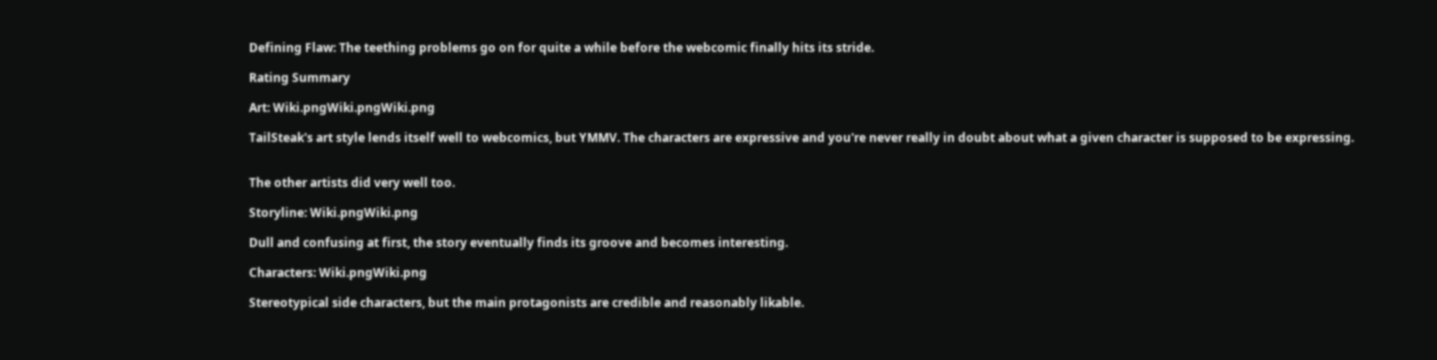Defining Flaw: The teething problems go on for quite a while before the webcomic finally hits its stride.

Rating Summary

Art: Wiki.pngWiki.pngWiki.png

TailSteak's art style lends itself well to webcomics, but YMMV. The characters are expressive and you're never really in doubt about what a given character is supposed to be expressing.


The other artists did very well too.

Storyline: Wiki.pngWiki.png

Dull and confusing at first, the story eventually finds its groove and becomes interesting.

Characters: Wiki.pngWiki.png

Stereotypical side characters, but the main protagonists are credible and reasonably likable.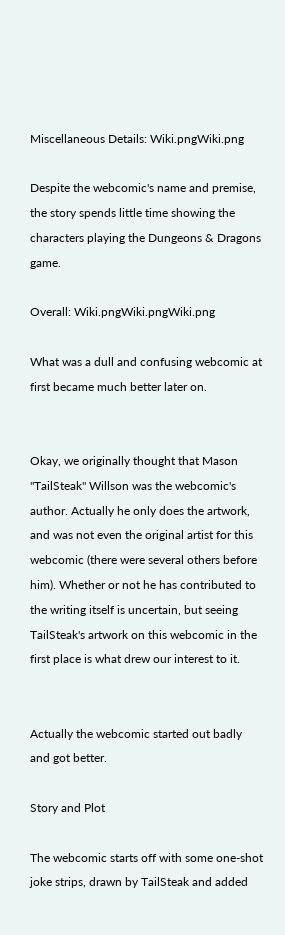Miscellaneous Details: Wiki.pngWiki.png

Despite the webcomic's name and premise, the story spends little time showing the characters playing the Dungeons & Dragons game.

Overall: Wiki.pngWiki.pngWiki.png

What was a dull and confusing webcomic at first became much better later on.


Okay, we originally thought that Mason "TailSteak" Willson was the webcomic's author. Actually he only does the artwork, and was not even the original artist for this webcomic (there were several others before him). Whether or not he has contributed to the writing itself is uncertain, but seeing TailSteak's artwork on this webcomic in the first place is what drew our interest to it.


Actually the webcomic started out badly and got better.

Story and Plot

The webcomic starts off with some one-shot joke strips, drawn by TailSteak and added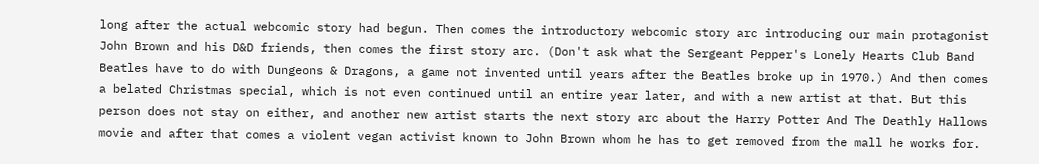long after the actual webcomic story had begun. Then comes the introductory webcomic story arc introducing our main protagonist John Brown and his D&D friends, then comes the first story arc. (Don't ask what the Sergeant Pepper's Lonely Hearts Club Band Beatles have to do with Dungeons & Dragons, a game not invented until years after the Beatles broke up in 1970.) And then comes a belated Christmas special, which is not even continued until an entire year later, and with a new artist at that. But this person does not stay on either, and another new artist starts the next story arc about the Harry Potter And The Deathly Hallows movie and after that comes a violent vegan activist known to John Brown whom he has to get removed from the mall he works for.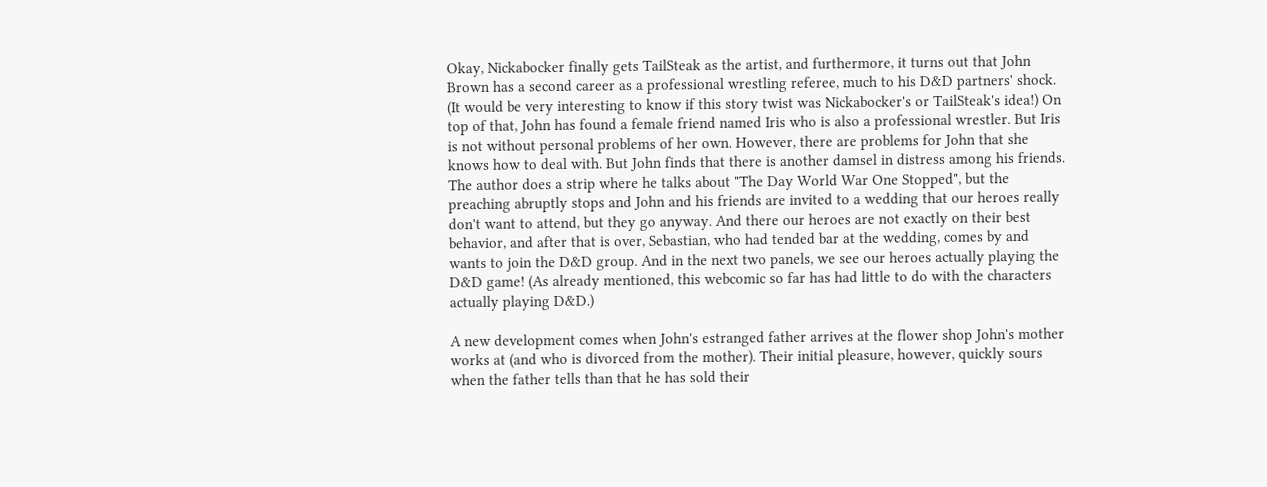Okay, Nickabocker finally gets TailSteak as the artist, and furthermore, it turns out that John Brown has a second career as a professional wrestling referee, much to his D&D partners' shock. (It would be very interesting to know if this story twist was Nickabocker's or TailSteak's idea!) On top of that, John has found a female friend named Iris who is also a professional wrestler. But Iris is not without personal problems of her own. However, there are problems for John that she knows how to deal with. But John finds that there is another damsel in distress among his friends. The author does a strip where he talks about "The Day World War One Stopped", but the preaching abruptly stops and John and his friends are invited to a wedding that our heroes really don't want to attend, but they go anyway. And there our heroes are not exactly on their best behavior, and after that is over, Sebastian, who had tended bar at the wedding, comes by and wants to join the D&D group. And in the next two panels, we see our heroes actually playing the D&D game! (As already mentioned, this webcomic so far has had little to do with the characters actually playing D&D.)

A new development comes when John's estranged father arrives at the flower shop John's mother works at (and who is divorced from the mother). Their initial pleasure, however, quickly sours when the father tells than that he has sold their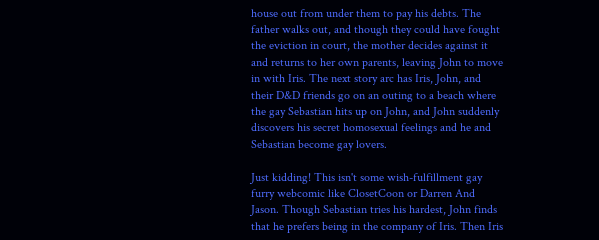house out from under them to pay his debts. The father walks out, and though they could have fought the eviction in court, the mother decides against it and returns to her own parents, leaving John to move in with Iris. The next story arc has Iris, John, and their D&D friends go on an outing to a beach where the gay Sebastian hits up on John, and John suddenly discovers his secret homosexual feelings and he and Sebastian become gay lovers.

Just kidding! This isn't some wish-fulfillment gay furry webcomic like ClosetCoon or Darren And Jason. Though Sebastian tries his hardest, John finds that he prefers being in the company of Iris. Then Iris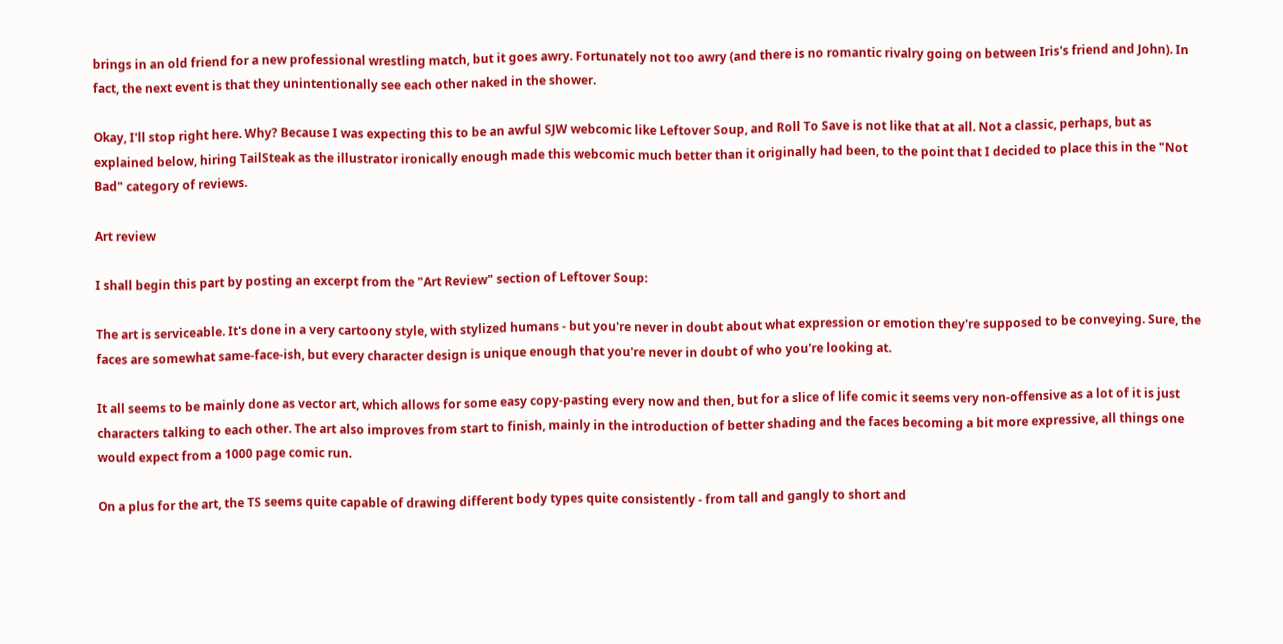brings in an old friend for a new professional wrestling match, but it goes awry. Fortunately not too awry (and there is no romantic rivalry going on between Iris's friend and John). In fact, the next event is that they unintentionally see each other naked in the shower.

Okay, I'll stop right here. Why? Because I was expecting this to be an awful SJW webcomic like Leftover Soup, and Roll To Save is not like that at all. Not a classic, perhaps, but as explained below, hiring TailSteak as the illustrator ironically enough made this webcomic much better than it originally had been, to the point that I decided to place this in the "Not Bad" category of reviews.

Art review

I shall begin this part by posting an excerpt from the "Art Review" section of Leftover Soup:

The art is serviceable. It's done in a very cartoony style, with stylized humans - but you're never in doubt about what expression or emotion they're supposed to be conveying. Sure, the faces are somewhat same-face-ish, but every character design is unique enough that you're never in doubt of who you're looking at.

It all seems to be mainly done as vector art, which allows for some easy copy-pasting every now and then, but for a slice of life comic it seems very non-offensive as a lot of it is just characters talking to each other. The art also improves from start to finish, mainly in the introduction of better shading and the faces becoming a bit more expressive, all things one would expect from a 1000 page comic run.

On a plus for the art, the TS seems quite capable of drawing different body types quite consistently - from tall and gangly to short and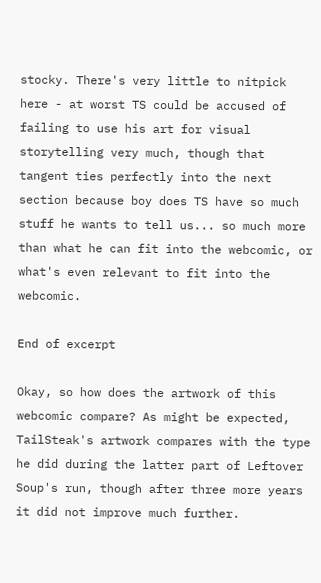stocky. There's very little to nitpick here - at worst TS could be accused of failing to use his art for visual storytelling very much, though that tangent ties perfectly into the next section because boy does TS have so much stuff he wants to tell us... so much more than what he can fit into the webcomic, or what's even relevant to fit into the webcomic.

End of excerpt

Okay, so how does the artwork of this webcomic compare? As might be expected, TailSteak's artwork compares with the type he did during the latter part of Leftover Soup's run, though after three more years it did not improve much further.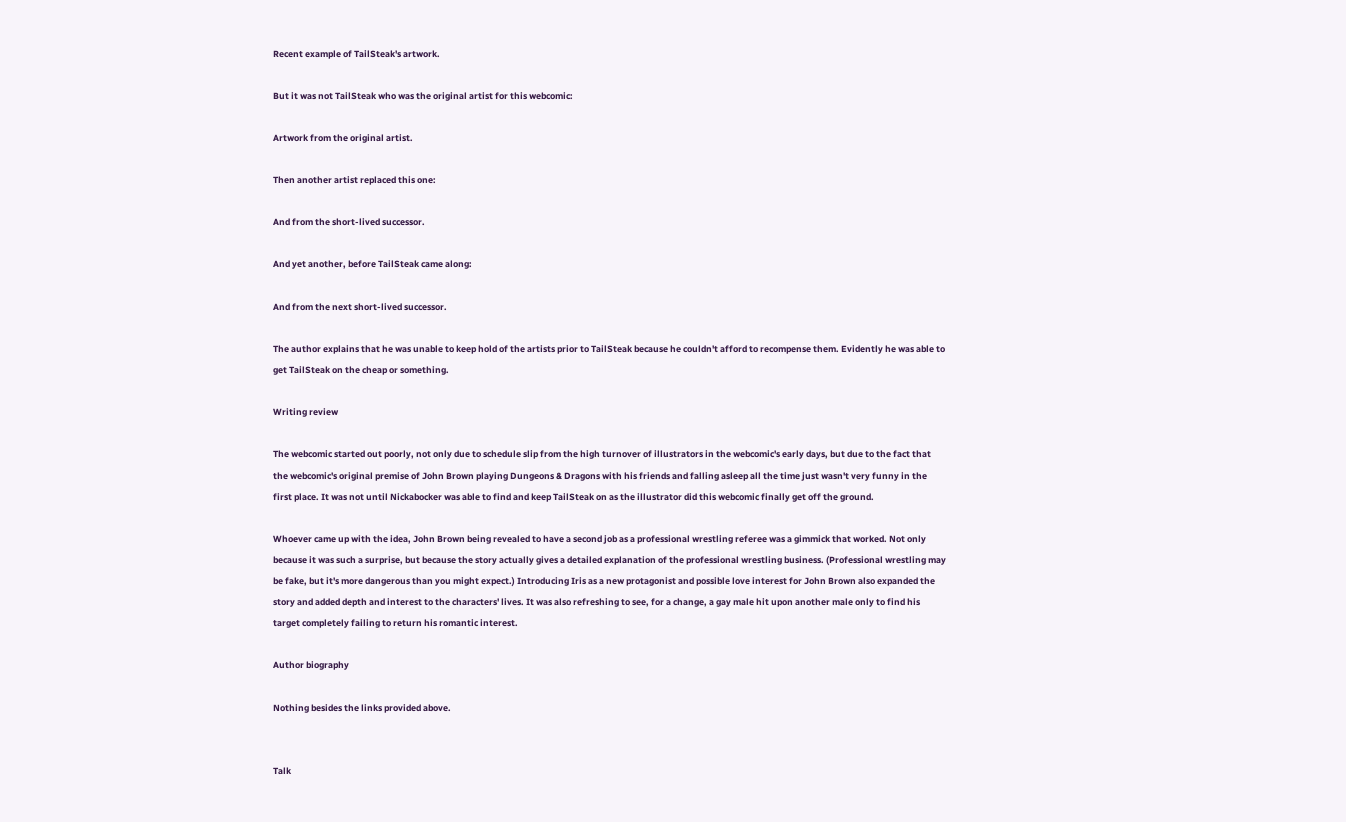Recent example of TailSteak's artwork.

But it was not TailSteak who was the original artist for this webcomic:

Artwork from the original artist.

Then another artist replaced this one:

And from the short-lived successor.

And yet another, before TailSteak came along:

And from the next short-lived successor.

The author explains that he was unable to keep hold of the artists prior to TailSteak because he couldn't afford to recompense them. Evidently he was able to get TailSteak on the cheap or something.

Writing review

The webcomic started out poorly, not only due to schedule slip from the high turnover of illustrators in the webcomic's early days, but due to the fact that the webcomic's original premise of John Brown playing Dungeons & Dragons with his friends and falling asleep all the time just wasn't very funny in the first place. It was not until Nickabocker was able to find and keep TailSteak on as the illustrator did this webcomic finally get off the ground.

Whoever came up with the idea, John Brown being revealed to have a second job as a professional wrestling referee was a gimmick that worked. Not only because it was such a surprise, but because the story actually gives a detailed explanation of the professional wrestling business. (Professional wrestling may be fake, but it's more dangerous than you might expect.) Introducing Iris as a new protagonist and possible love interest for John Brown also expanded the story and added depth and interest to the characters' lives. It was also refreshing to see, for a change, a gay male hit upon another male only to find his target completely failing to return his romantic interest.

Author biography

Nothing besides the links provided above.


Talk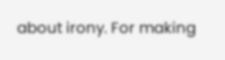about irony. For making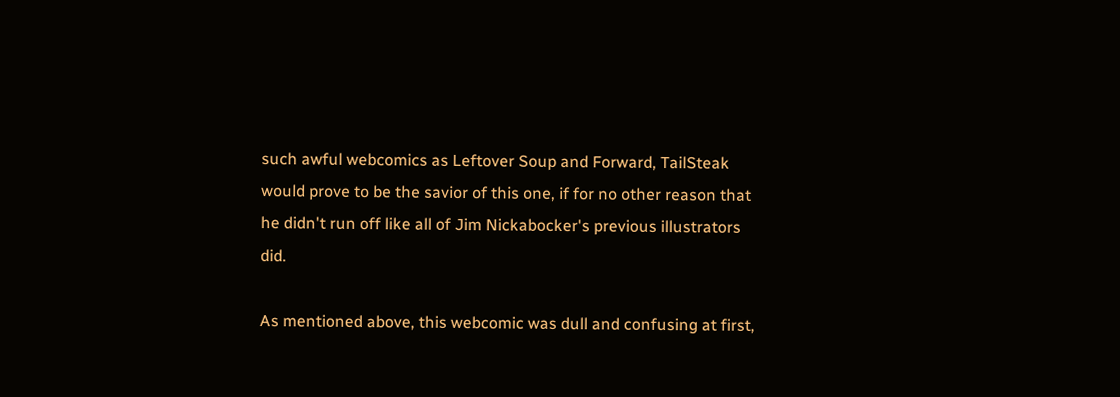such awful webcomics as Leftover Soup and Forward, TailSteak would prove to be the savior of this one, if for no other reason that he didn't run off like all of Jim Nickabocker's previous illustrators did.

As mentioned above, this webcomic was dull and confusing at first,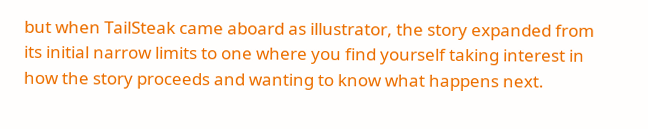but when TailSteak came aboard as illustrator, the story expanded from its initial narrow limits to one where you find yourself taking interest in how the story proceeds and wanting to know what happens next.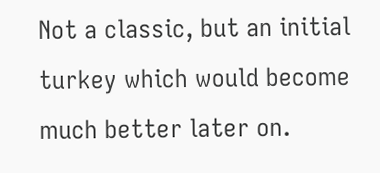Not a classic, but an initial turkey which would become much better later on.